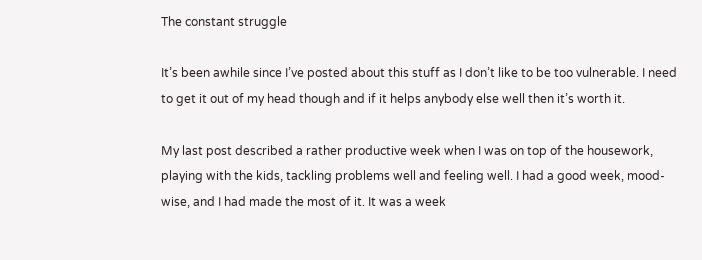The constant struggle

It’s been awhile since I’ve posted about this stuff as I don’t like to be too vulnerable. I need to get it out of my head though and if it helps anybody else well then it’s worth it.

My last post described a rather productive week when I was on top of the housework, playing with the kids, tackling problems well and feeling well. I had a good week, mood-wise, and I had made the most of it. It was a week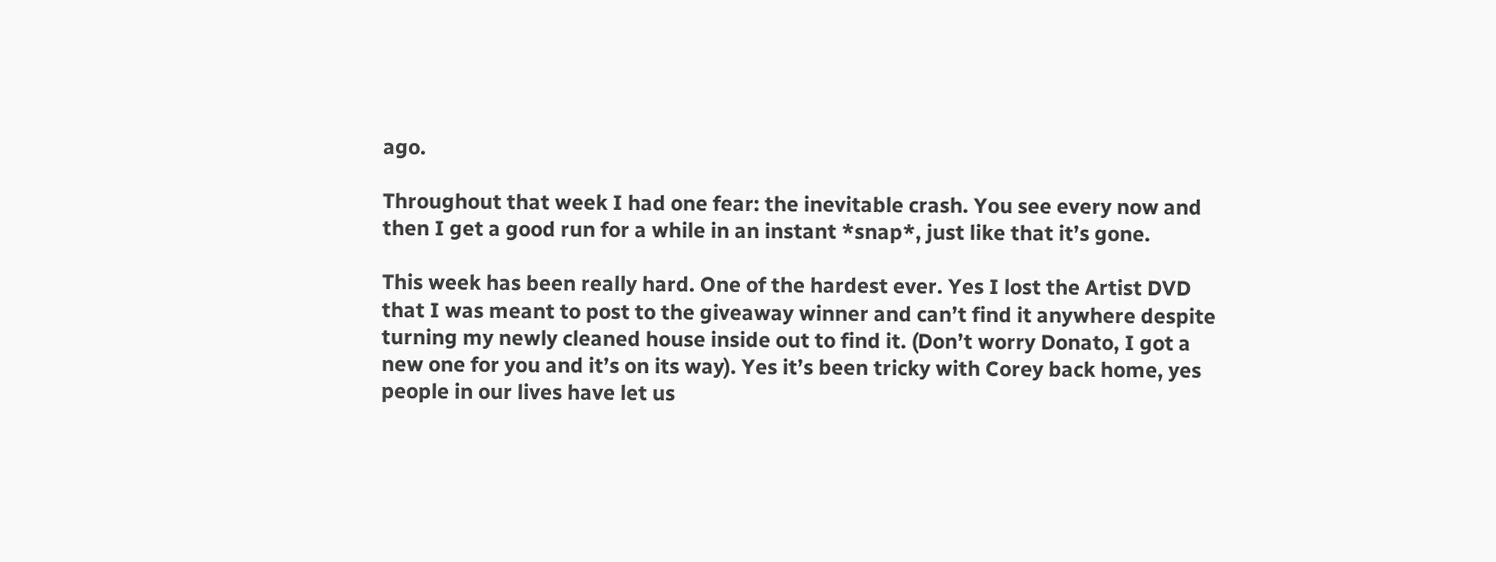ago.

Throughout that week I had one fear: the inevitable crash. You see every now and then I get a good run for a while in an instant *snap*, just like that it’s gone.

This week has been really hard. One of the hardest ever. Yes I lost the Artist DVD that I was meant to post to the giveaway winner and can’t find it anywhere despite turning my newly cleaned house inside out to find it. (Don’t worry Donato, I got a new one for you and it’s on its way). Yes it’s been tricky with Corey back home, yes people in our lives have let us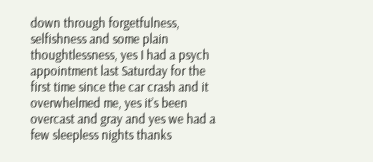down through forgetfulness, selfishness and some plain thoughtlessness, yes I had a psych appointment last Saturday for the first time since the car crash and it overwhelmed me, yes it’s been overcast and gray and yes we had a few sleepless nights thanks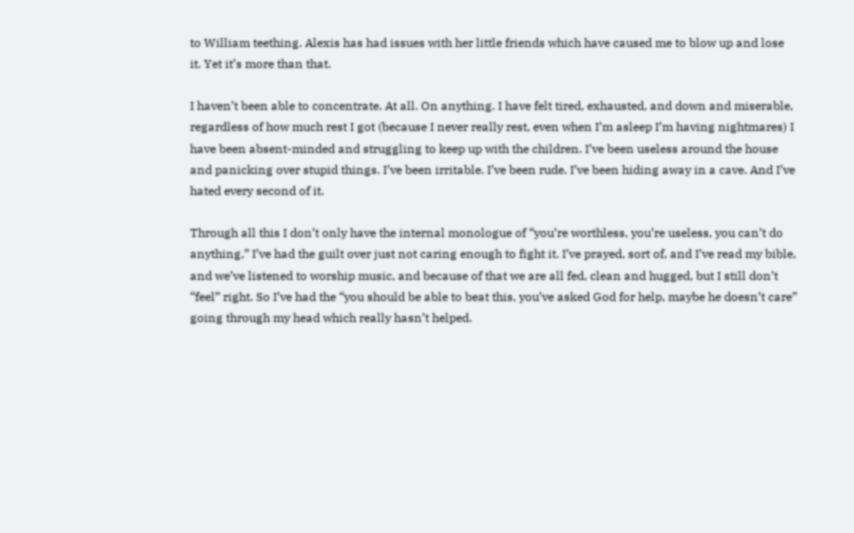to William teething. Alexis has had issues with her little friends which have caused me to blow up and lose it. Yet it’s more than that.

I haven’t been able to concentrate. At all. On anything. I have felt tired, exhausted, and down and miserable, regardless of how much rest I got (because I never really rest, even when I’m asleep I’m having nightmares) I have been absent-minded and struggling to keep up with the children. I’ve been useless around the house and panicking over stupid things. I’ve been irritable. I’ve been rude. I’ve been hiding away in a cave. And I’ve hated every second of it.

Through all this I don’t only have the internal monologue of “you’re worthless, you’re useless, you can’t do anything,” I’ve had the guilt over just not caring enough to fight it. I’ve prayed, sort of, and I’ve read my bible, and we’ve listened to worship music, and because of that we are all fed, clean and hugged, but I still don’t “feel” right. So I’ve had the “you should be able to beat this, you’ve asked God for help, maybe he doesn’t care” going through my head which really hasn’t helped.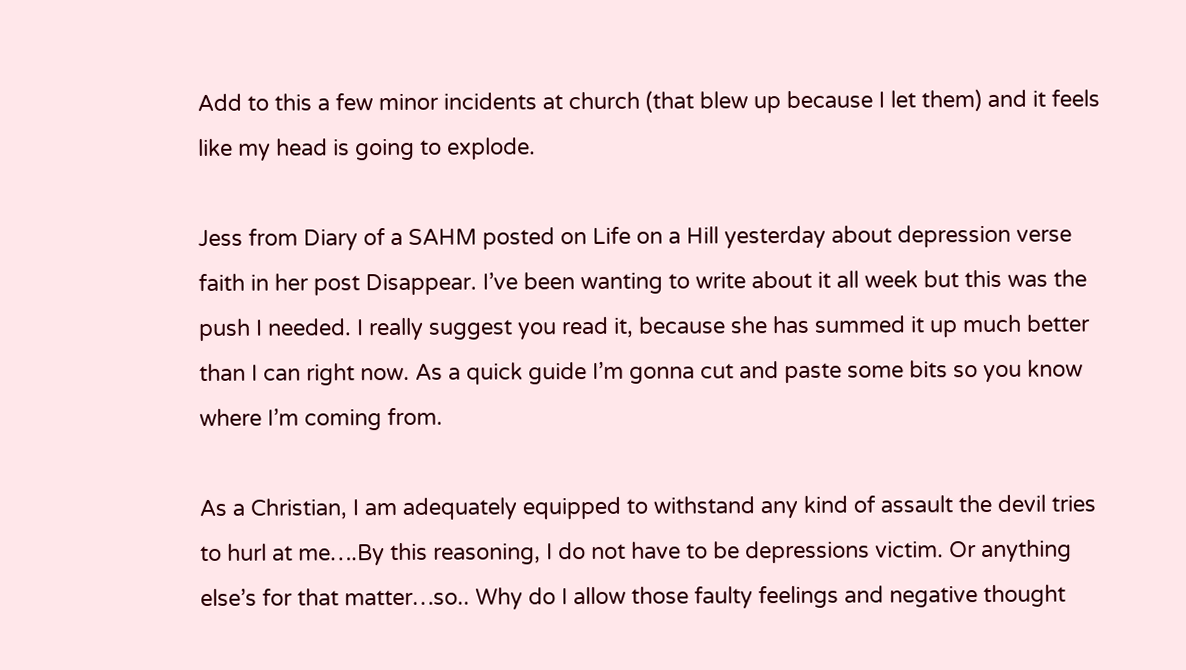Add to this a few minor incidents at church (that blew up because I let them) and it feels like my head is going to explode.

Jess from Diary of a SAHM posted on Life on a Hill yesterday about depression verse faith in her post Disappear. I’ve been wanting to write about it all week but this was the push I needed. I really suggest you read it, because she has summed it up much better than I can right now. As a quick guide I’m gonna cut and paste some bits so you know where I’m coming from.

As a Christian, I am adequately equipped to withstand any kind of assault the devil tries to hurl at me….By this reasoning, I do not have to be depressions victim. Or anything else’s for that matter…so.. Why do I allow those faulty feelings and negative thought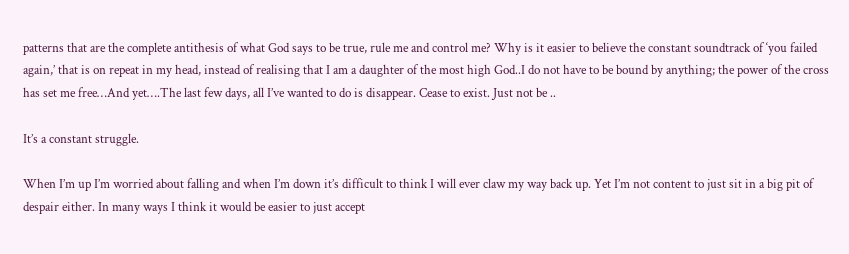patterns that are the complete antithesis of what God says to be true, rule me and control me? Why is it easier to believe the constant soundtrack of ‘you failed again,’ that is on repeat in my head, instead of realising that I am a daughter of the most high God..I do not have to be bound by anything; the power of the cross has set me free…And yet….The last few days, all I’ve wanted to do is disappear. Cease to exist. Just not be ..

It’s a constant struggle.

When I’m up I’m worried about falling and when I’m down it’s difficult to think I will ever claw my way back up. Yet I’m not content to just sit in a big pit of despair either. In many ways I think it would be easier to just accept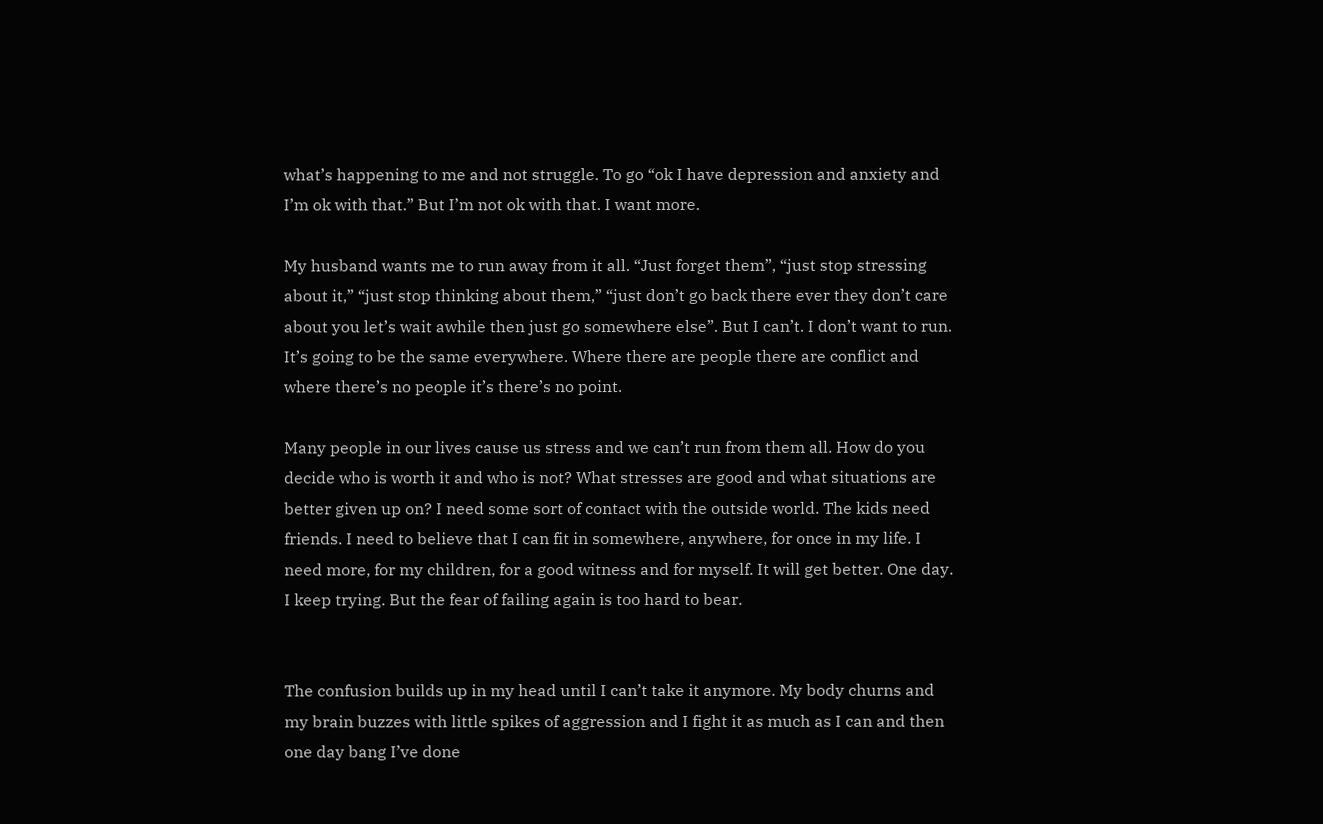what’s happening to me and not struggle. To go “ok I have depression and anxiety and I’m ok with that.” But I’m not ok with that. I want more.

My husband wants me to run away from it all. “Just forget them”, “just stop stressing about it,” “just stop thinking about them,” “just don’t go back there ever they don’t care about you let’s wait awhile then just go somewhere else”. But I can’t. I don’t want to run. It’s going to be the same everywhere. Where there are people there are conflict and where there’s no people it’s there’s no point.

Many people in our lives cause us stress and we can’t run from them all. How do you decide who is worth it and who is not? What stresses are good and what situations are better given up on? I need some sort of contact with the outside world. The kids need friends. I need to believe that I can fit in somewhere, anywhere, for once in my life. I need more, for my children, for a good witness and for myself. It will get better. One day. I keep trying. But the fear of failing again is too hard to bear.


The confusion builds up in my head until I can’t take it anymore. My body churns and my brain buzzes with little spikes of aggression and I fight it as much as I can and then one day bang I’ve done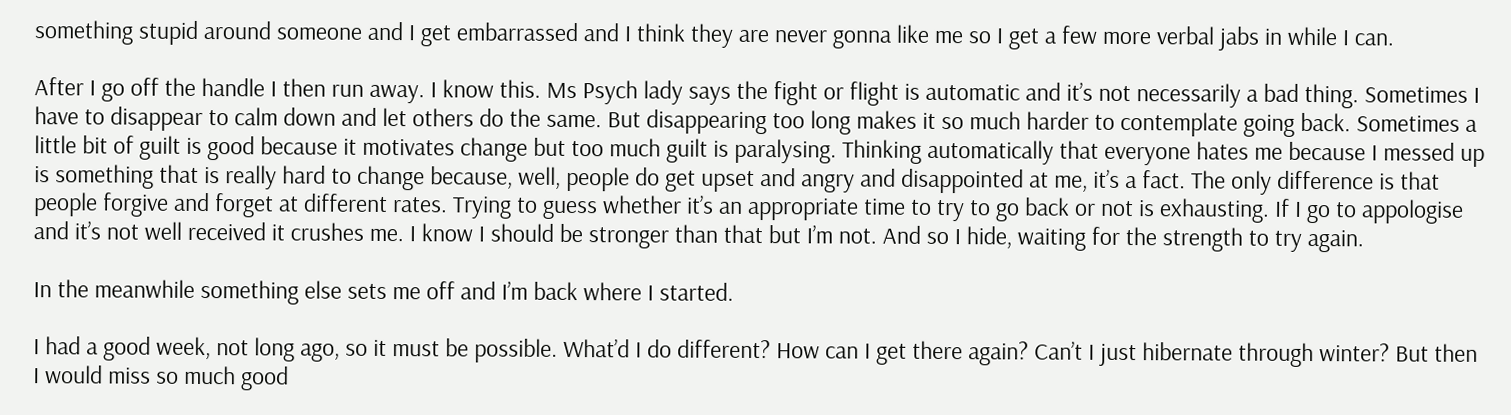something stupid around someone and I get embarrassed and I think they are never gonna like me so I get a few more verbal jabs in while I can.

After I go off the handle I then run away. I know this. Ms Psych lady says the fight or flight is automatic and it’s not necessarily a bad thing. Sometimes I have to disappear to calm down and let others do the same. But disappearing too long makes it so much harder to contemplate going back. Sometimes a little bit of guilt is good because it motivates change but too much guilt is paralysing. Thinking automatically that everyone hates me because I messed up is something that is really hard to change because, well, people do get upset and angry and disappointed at me, it’s a fact. The only difference is that people forgive and forget at different rates. Trying to guess whether it’s an appropriate time to try to go back or not is exhausting. If I go to appologise and it’s not well received it crushes me. I know I should be stronger than that but I’m not. And so I hide, waiting for the strength to try again.

In the meanwhile something else sets me off and I’m back where I started.

I had a good week, not long ago, so it must be possible. What’d I do different? How can I get there again? Can’t I just hibernate through winter? But then I would miss so much good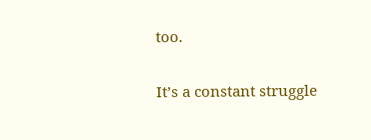too.


It’s a constant struggle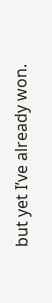but yet I’ve already won.